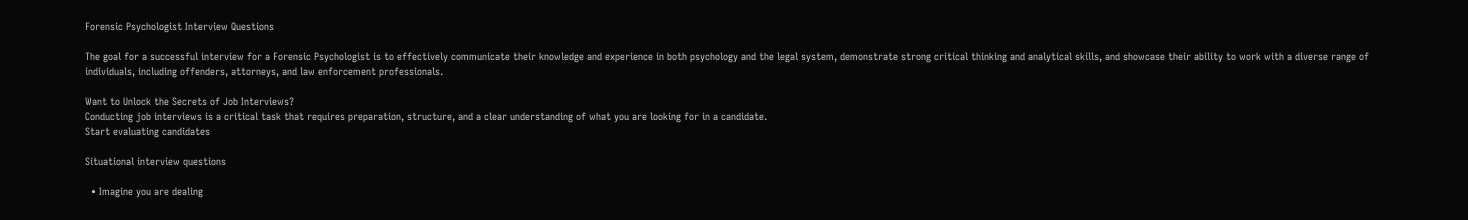Forensic Psychologist Interview Questions

The goal for a successful interview for a Forensic Psychologist is to effectively communicate their knowledge and experience in both psychology and the legal system, demonstrate strong critical thinking and analytical skills, and showcase their ability to work with a diverse range of individuals, including offenders, attorneys, and law enforcement professionals.

Want to Unlock the Secrets of Job Interviews?
Conducting job interviews is a critical task that requires preparation, structure, and a clear understanding of what you are looking for in a candidate.
Start evaluating candidates

Situational interview questions

  • Imagine you are dealing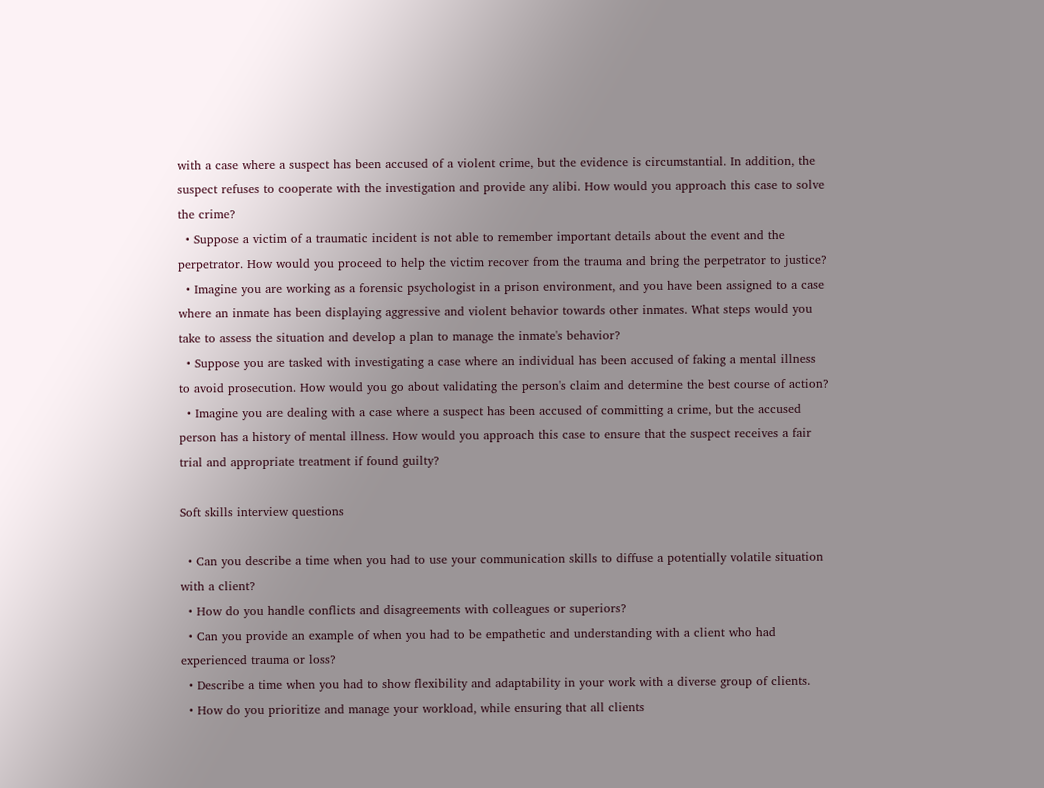with a case where a suspect has been accused of a violent crime, but the evidence is circumstantial. In addition, the suspect refuses to cooperate with the investigation and provide any alibi. How would you approach this case to solve the crime?
  • Suppose a victim of a traumatic incident is not able to remember important details about the event and the perpetrator. How would you proceed to help the victim recover from the trauma and bring the perpetrator to justice?
  • Imagine you are working as a forensic psychologist in a prison environment, and you have been assigned to a case where an inmate has been displaying aggressive and violent behavior towards other inmates. What steps would you take to assess the situation and develop a plan to manage the inmate's behavior?
  • Suppose you are tasked with investigating a case where an individual has been accused of faking a mental illness to avoid prosecution. How would you go about validating the person's claim and determine the best course of action?
  • Imagine you are dealing with a case where a suspect has been accused of committing a crime, but the accused person has a history of mental illness. How would you approach this case to ensure that the suspect receives a fair trial and appropriate treatment if found guilty?

Soft skills interview questions

  • Can you describe a time when you had to use your communication skills to diffuse a potentially volatile situation with a client?
  • How do you handle conflicts and disagreements with colleagues or superiors?
  • Can you provide an example of when you had to be empathetic and understanding with a client who had experienced trauma or loss?
  • Describe a time when you had to show flexibility and adaptability in your work with a diverse group of clients.
  • How do you prioritize and manage your workload, while ensuring that all clients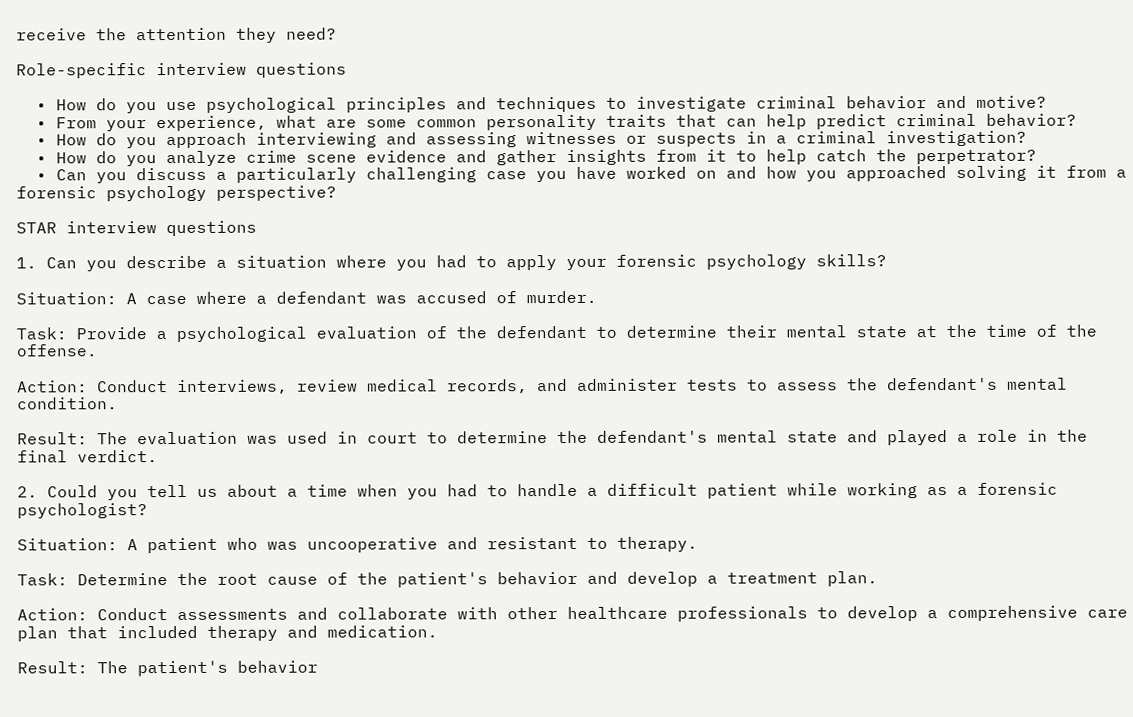receive the attention they need?

Role-specific interview questions

  • How do you use psychological principles and techniques to investigate criminal behavior and motive?
  • From your experience, what are some common personality traits that can help predict criminal behavior?
  • How do you approach interviewing and assessing witnesses or suspects in a criminal investigation?
  • How do you analyze crime scene evidence and gather insights from it to help catch the perpetrator?
  • Can you discuss a particularly challenging case you have worked on and how you approached solving it from a forensic psychology perspective?

STAR interview questions

1. Can you describe a situation where you had to apply your forensic psychology skills?

Situation: A case where a defendant was accused of murder.

Task: Provide a psychological evaluation of the defendant to determine their mental state at the time of the offense.

Action: Conduct interviews, review medical records, and administer tests to assess the defendant's mental condition.

Result: The evaluation was used in court to determine the defendant's mental state and played a role in the final verdict.

2. Could you tell us about a time when you had to handle a difficult patient while working as a forensic psychologist?

Situation: A patient who was uncooperative and resistant to therapy.

Task: Determine the root cause of the patient's behavior and develop a treatment plan.

Action: Conduct assessments and collaborate with other healthcare professionals to develop a comprehensive care plan that included therapy and medication.

Result: The patient's behavior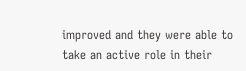improved and they were able to take an active role in their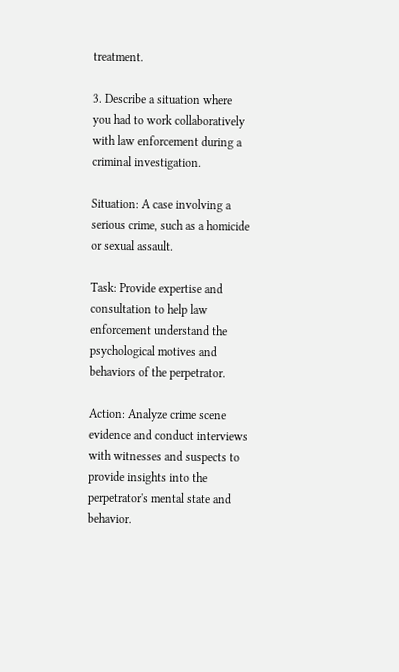treatment.

3. Describe a situation where you had to work collaboratively with law enforcement during a criminal investigation.

Situation: A case involving a serious crime, such as a homicide or sexual assault.

Task: Provide expertise and consultation to help law enforcement understand the psychological motives and behaviors of the perpetrator.

Action: Analyze crime scene evidence and conduct interviews with witnesses and suspects to provide insights into the perpetrator's mental state and behavior.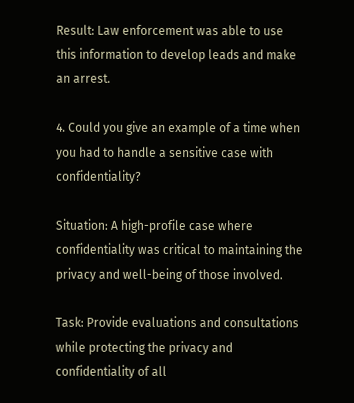Result: Law enforcement was able to use this information to develop leads and make an arrest.

4. Could you give an example of a time when you had to handle a sensitive case with confidentiality?

Situation: A high-profile case where confidentiality was critical to maintaining the privacy and well-being of those involved.

Task: Provide evaluations and consultations while protecting the privacy and confidentiality of all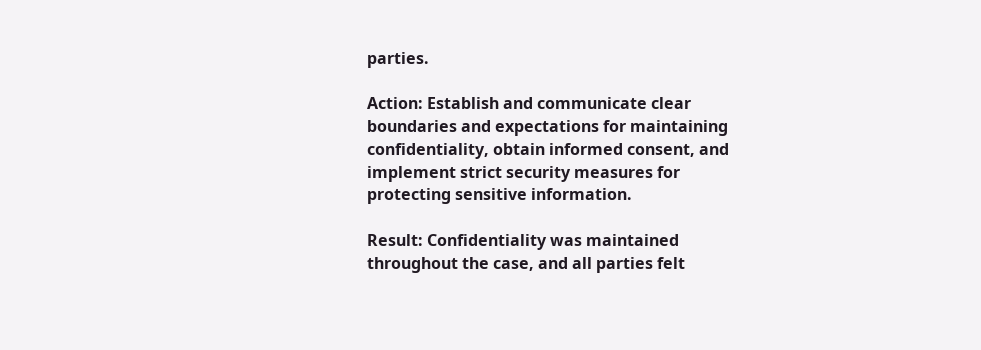parties.

Action: Establish and communicate clear boundaries and expectations for maintaining confidentiality, obtain informed consent, and implement strict security measures for protecting sensitive information.

Result: Confidentiality was maintained throughout the case, and all parties felt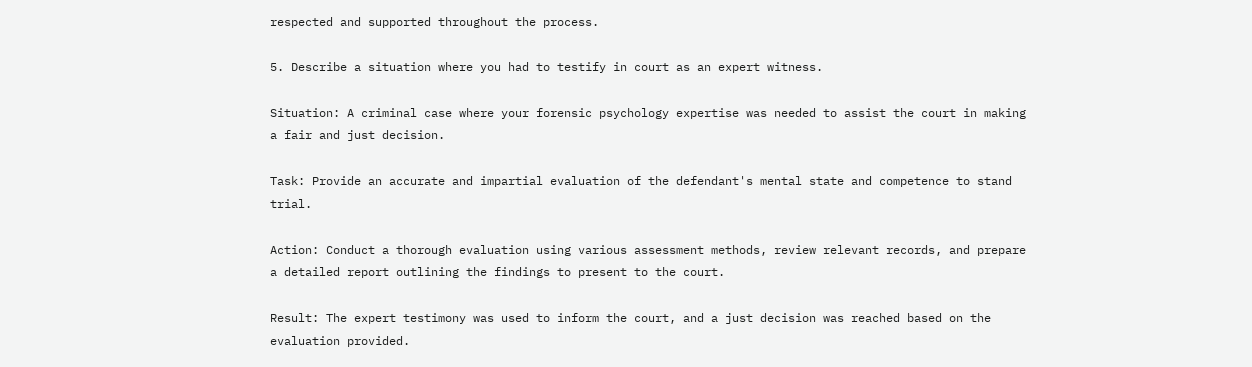respected and supported throughout the process.

5. Describe a situation where you had to testify in court as an expert witness.

Situation: A criminal case where your forensic psychology expertise was needed to assist the court in making a fair and just decision.

Task: Provide an accurate and impartial evaluation of the defendant's mental state and competence to stand trial.

Action: Conduct a thorough evaluation using various assessment methods, review relevant records, and prepare a detailed report outlining the findings to present to the court.

Result: The expert testimony was used to inform the court, and a just decision was reached based on the evaluation provided.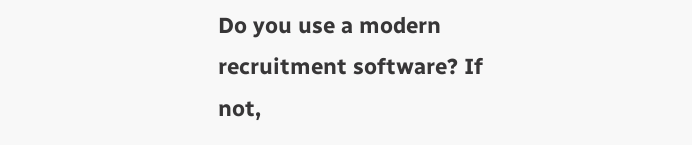Do you use a modern recruitment software? If not,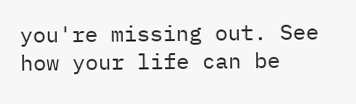you're missing out. See how your life can be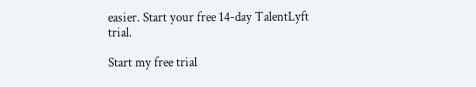easier. Start your free 14-day TalentLyft trial.

Start my free trial